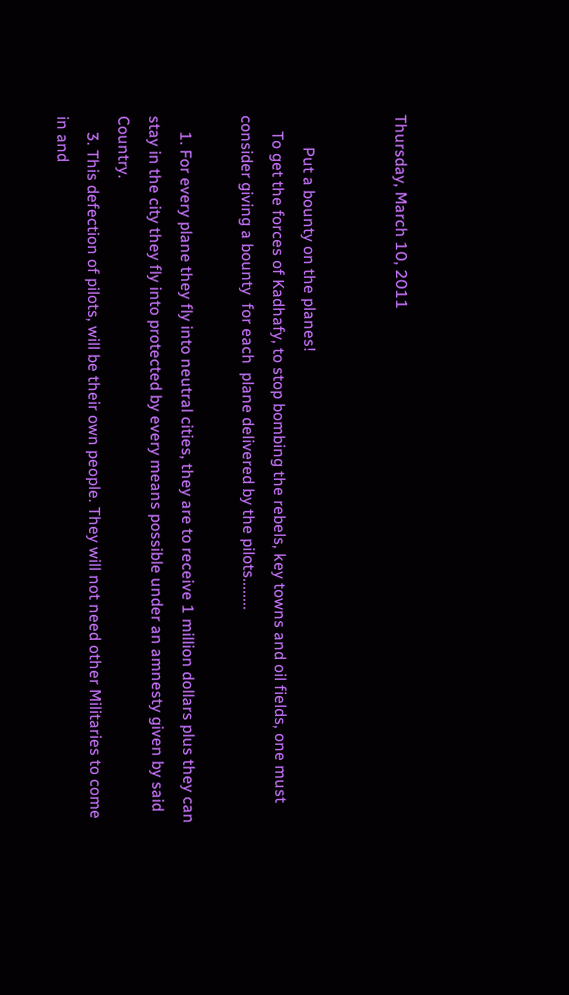Thursday, March 10, 2011


        Put a bounty on the planes!
    To get the forces of Kadhafy, to stop bombing the rebels, key towns and oil fields, one must consider giving a bounty  for each  plane delivered by the pilots........

    1. For every plane they fly into neutral cities, they are to receive 1 million dollars plus they can stay in the city they fly into protected by every means possible under an amnesty given by said Country.
    3. This defection of pilots, will be their own people. They will not need other Militaries to come in and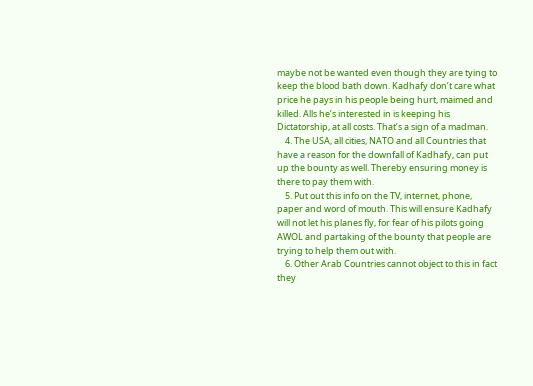maybe not be wanted even though they are tying to keep the blood bath down. Kadhafy don’t care what price he pays in his people being hurt, maimed and killed. Alls he’s interested in is keeping his Dictatorship, at all costs. That’s a sign of a madman.
    4. The USA, all cities, NATO and all Countries that have a reason for the downfall of Kadhafy, can put up the bounty as well. Thereby ensuring money is there to pay them with.
    5. Put out this info on the TV, internet, phone, paper and word of mouth. This will ensure Kadhafy will not let his planes fly, for fear of his pilots going AWOL and partaking of the bounty that people are trying to help them out with.
    6. Other Arab Countries cannot object to this in fact they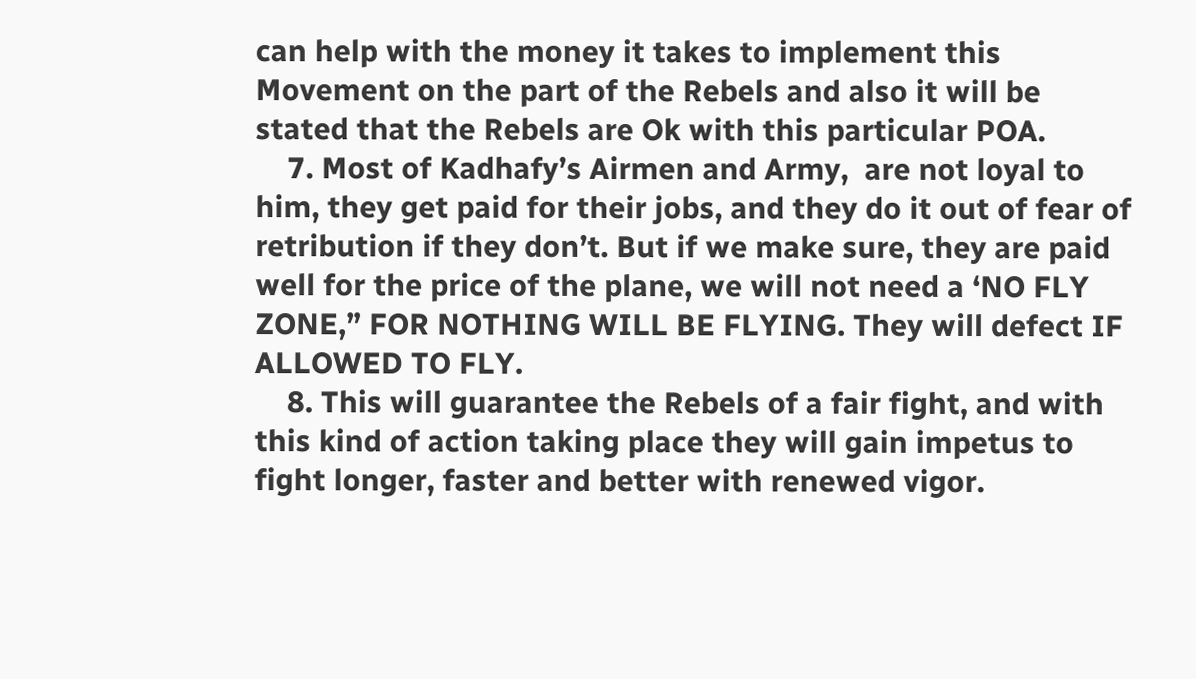can help with the money it takes to implement this Movement on the part of the Rebels and also it will be stated that the Rebels are Ok with this particular POA.
    7. Most of Kadhafy’s Airmen and Army,  are not loyal to him, they get paid for their jobs, and they do it out of fear of retribution if they don’t. But if we make sure, they are paid well for the price of the plane, we will not need a ‘NO FLY ZONE,” FOR NOTHING WILL BE FLYING. They will defect IF ALLOWED TO FLY.
    8. This will guarantee the Rebels of a fair fight, and with this kind of action taking place they will gain impetus to fight longer, faster and better with renewed vigor.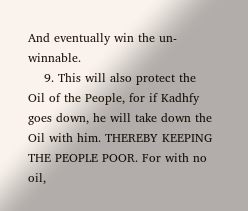And eventually win the un-winnable.
    9. This will also protect the Oil of the People, for if Kadhfy goes down, he will take down the Oil with him. THEREBY KEEPING THE PEOPLE POOR. For with no oil,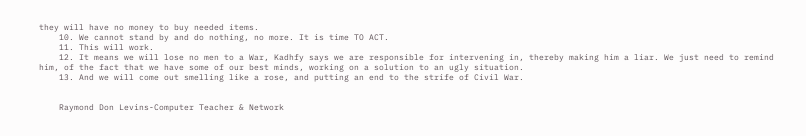they will have no money to buy needed items.
    10. We cannot stand by and do nothing, no more. It is time TO ACT.
    11. This will work.
    12. It means we will lose no men to a War, Kadhfy says we are responsible for intervening in, thereby making him a liar. We just need to remind him, of the fact that we have some of our best minds, working on a solution to an ugly situation.
    13. And we will come out smelling like a rose, and putting an end to the strife of Civil War.


    Raymond Don Levins-Computer Teacher & Network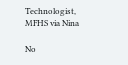Technologist, MFHS via Nina

No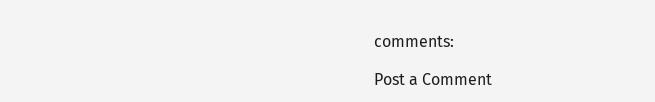comments:

Post a Comment